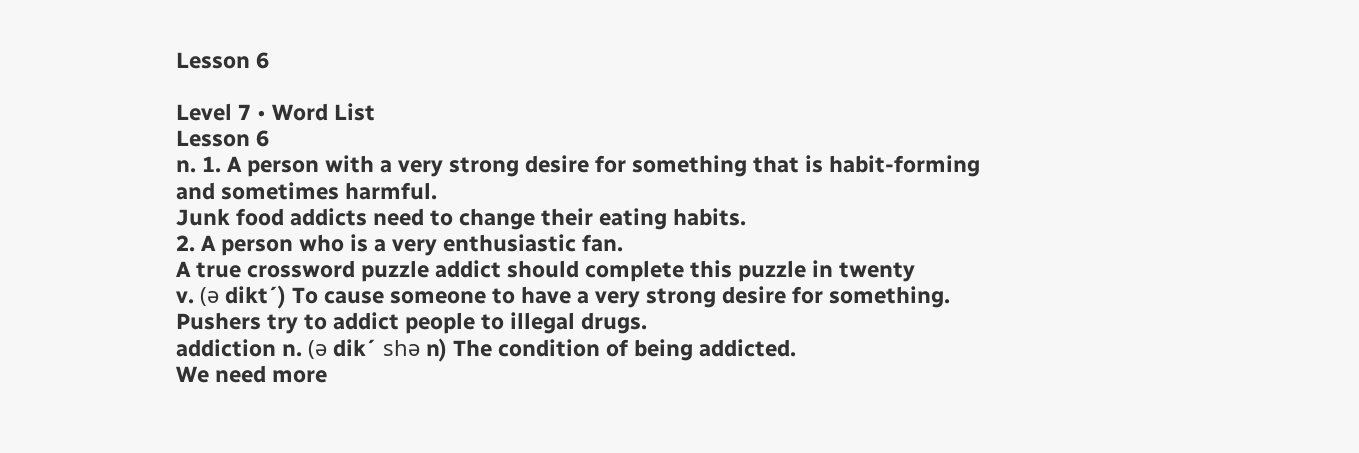Lesson 6

Level 7 • Word List
Lesson 6
n. 1. A person with a very strong desire for something that is habit-forming
and sometimes harmful.
Junk food addicts need to change their eating habits.
2. A person who is a very enthusiastic fan.
A true crossword puzzle addict should complete this puzzle in twenty
v. (ә dikt´) To cause someone to have a very strong desire for something.
Pushers try to addict people to illegal drugs.
addiction n. (ә dik´ shә n) The condition of being addicted.
We need more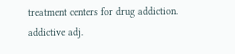treatment centers for drug addiction.
addictive adj.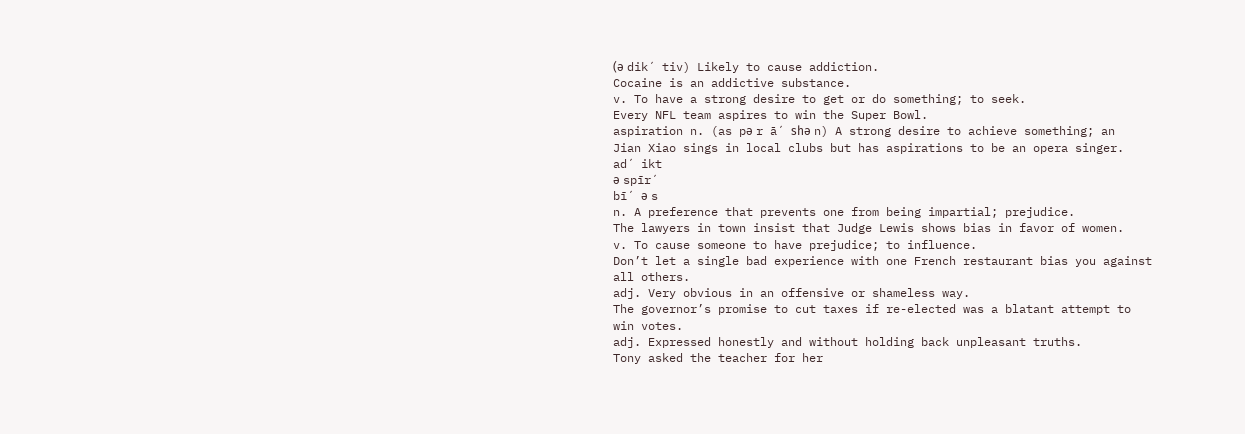(ә dik´ tiv) Likely to cause addiction.
Cocaine is an addictive substance.
v. To have a strong desire to get or do something; to seek.
Every NFL team aspires to win the Super Bowl.
aspiration n. (as pә r ā´ shә n) A strong desire to achieve something; an
Jian Xiao sings in local clubs but has aspirations to be an opera singer.
ad´ ikt
ә spīr´
bī´ ә s
n. A preference that prevents one from being impartial; prejudice.
The lawyers in town insist that Judge Lewis shows bias in favor of women.
v. To cause someone to have prejudice; to influence.
Don’t let a single bad experience with one French restaurant bias you against
all others.
adj. Very obvious in an offensive or shameless way.
The governor’s promise to cut taxes if re-elected was a blatant attempt to
win votes.
adj. Expressed honestly and without holding back unpleasant truths.
Tony asked the teacher for her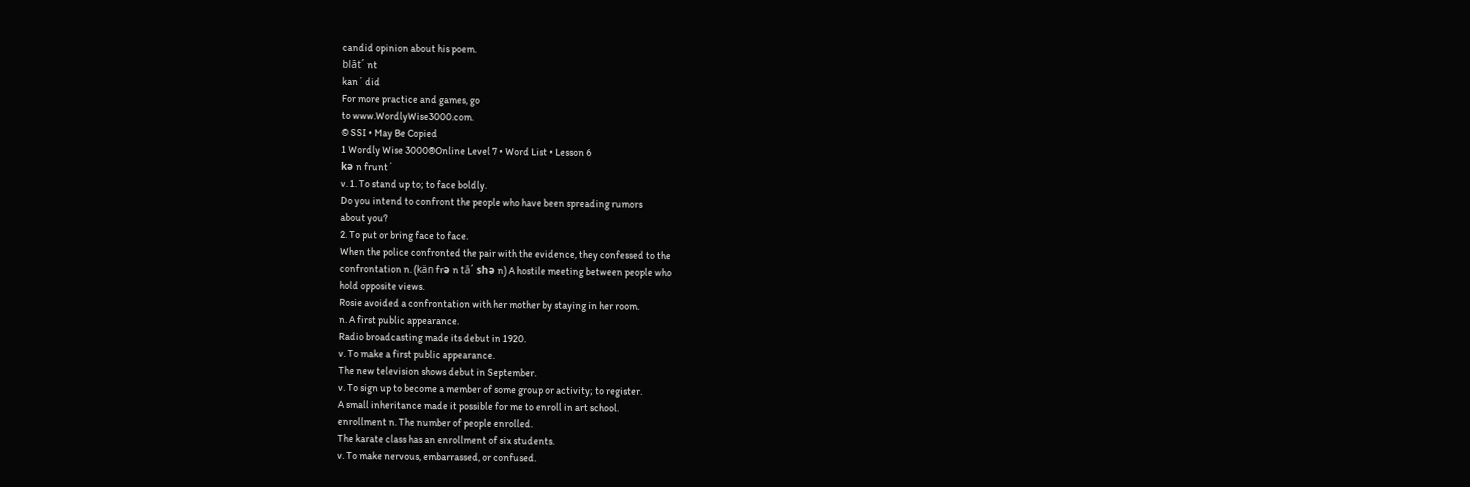candid opinion about his poem.
blāt´ nt
kan´ did
For more practice and games, go
to www.WordlyWise3000.com.
© SSI • May Be Copied
1 Wordly Wise 3000®Online Level 7 • Word List • Lesson 6
kә n frunt´
v. 1. To stand up to; to face boldly.
Do you intend to confront the people who have been spreading rumors
about you?
2. To put or bring face to face.
When the police confronted the pair with the evidence, they confessed to the
confrontation n. (kän frә n tā´ shә n) A hostile meeting between people who
hold opposite views.
Rosie avoided a confrontation with her mother by staying in her room.
n. A first public appearance.
Radio broadcasting made its debut in 1920.
v. To make a first public appearance.
The new television shows debut in September.
v. To sign up to become a member of some group or activity; to register.
A small inheritance made it possible for me to enroll in art school.
enrollment n. The number of people enrolled.
The karate class has an enrollment of six students.
v. To make nervous, embarrassed, or confused.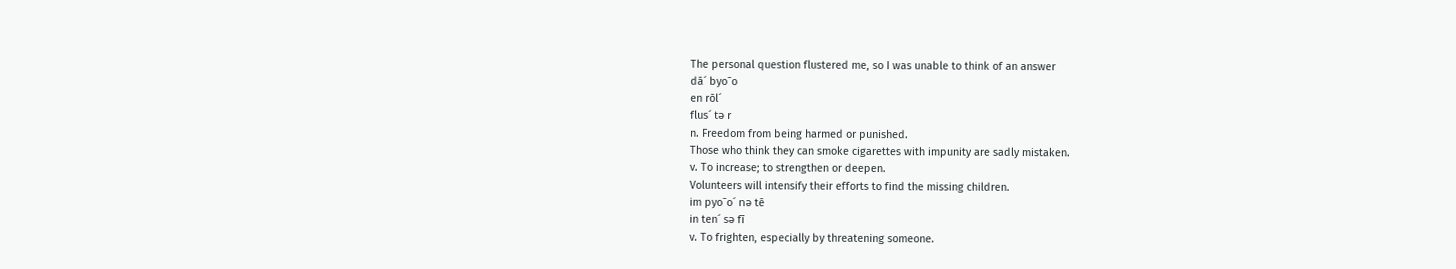The personal question flustered me, so I was unable to think of an answer
dā´ byoˉo
en rōl´
flus´ tә r
n. Freedom from being harmed or punished.
Those who think they can smoke cigarettes with impunity are sadly mistaken.
v. To increase; to strengthen or deepen.
Volunteers will intensify their efforts to find the missing children.
im pyoˉo´ nә tē
in ten´ sә fī
v. To frighten, especially by threatening someone.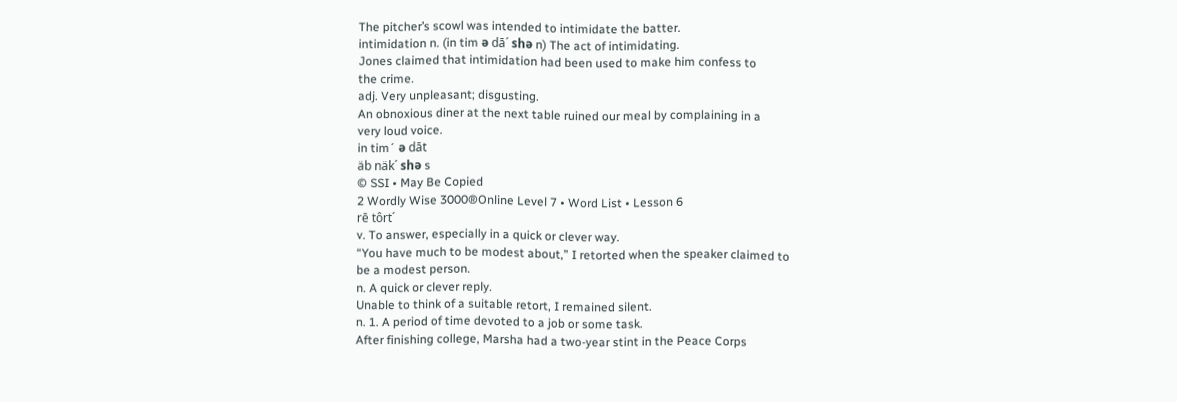The pitcher’s scowl was intended to intimidate the batter.
intimidation n. (in tim ә dā´ shә n) The act of intimidating.
Jones claimed that intimidation had been used to make him confess to
the crime.
adj. Very unpleasant; disgusting.
An obnoxious diner at the next table ruined our meal by complaining in a
very loud voice.
in tim´ ә dāt
äb näk´ shә s
© SSI • May Be Copied
2 Wordly Wise 3000®Online Level 7 • Word List • Lesson 6
rē tôrt´
v. To answer, especially in a quick or clever way.
“You have much to be modest about,” I retorted when the speaker claimed to
be a modest person.
n. A quick or clever reply.
Unable to think of a suitable retort, I remained silent.
n. 1. A period of time devoted to a job or some task.
After finishing college, Marsha had a two-year stint in the Peace Corps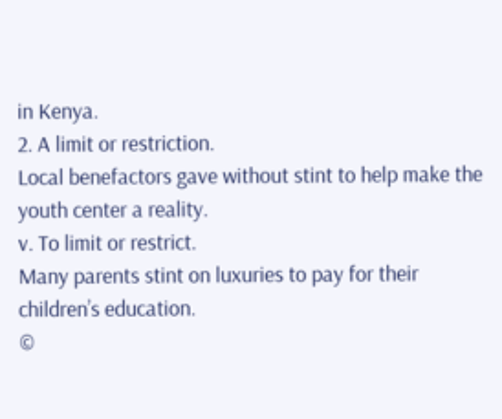in Kenya.
2. A limit or restriction.
Local benefactors gave without stint to help make the youth center a reality.
v. To limit or restrict.
Many parents stint on luxuries to pay for their children’s education.
©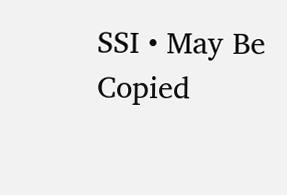SSI • May Be Copied